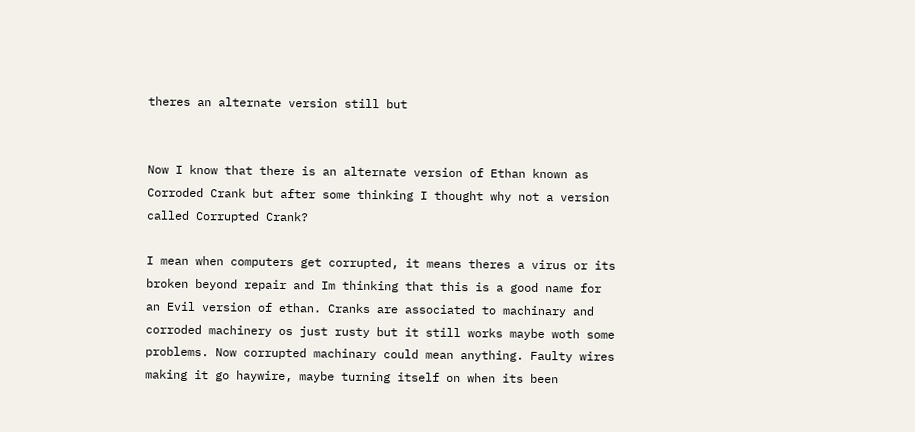theres an alternate version still but


Now I know that there is an alternate version of Ethan known as Corroded Crank but after some thinking I thought why not a version called Corrupted Crank?

I mean when computers get corrupted, it means theres a virus or its broken beyond repair and Im thinking that this is a good name for an Evil version of ethan. Cranks are associated to machinary and corroded machinery os just rusty but it still works maybe woth some problems. Now corrupted machinary could mean anything. Faulty wires making it go haywire, maybe turning itself on when its been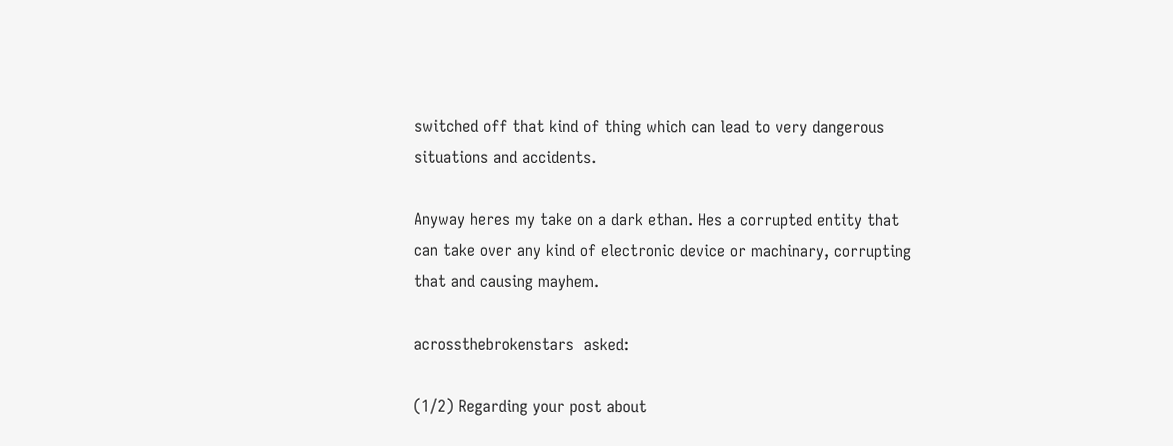switched off that kind of thing which can lead to very dangerous situations and accidents.

Anyway heres my take on a dark ethan. Hes a corrupted entity that can take over any kind of electronic device or machinary, corrupting that and causing mayhem.

acrossthebrokenstars  asked:

(1/2) Regarding your post about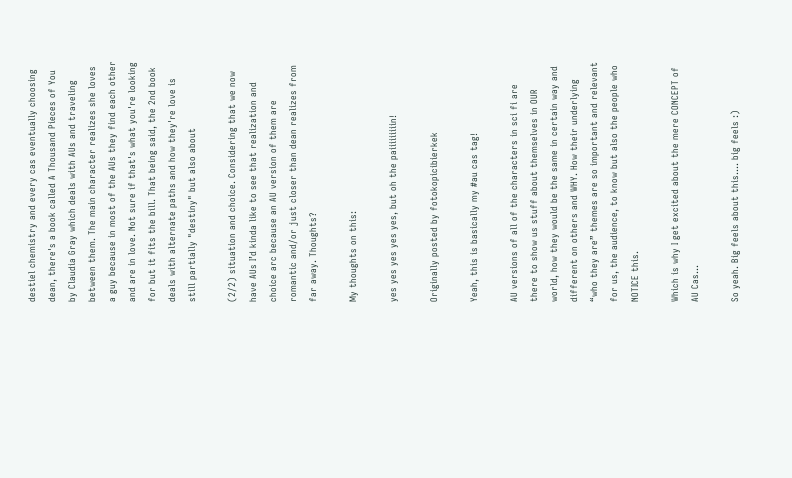destiel chemistry and every cas eventually choosing dean, there's a book called A Thousand Pieces of You by Claudia Gray which deals with AUs and traveling between them. The main character realizes she loves a guy because in most of the AUs they find each other and are in love. Not sure if that's what you're looking for but it fits the bill. That being said, the 2nd book deals with alternate paths and how they're love is still partially "destiny" but also about

(2/2) situation and choice. Considering that we now have AUs I’d kinda like to see that realization and choice arc because an AU version of them are romantic and/or just closer than dean realizes from far away. Thoughts?

My thoughts on this:

yes yes yes yes yes, but oh the paiiiiiiiiin!

Originally posted by fotokopicibierkek

Yeah, this is basically my #au cas tag!

AU versions of all of the characters in sci fi are there to show us stuff about themselves in OUR world, how they would be the same in certain way and different on others and WHY. How their underlying “who they are” themes are so important and relevant for us, the audience, to know but also the people who NOTICE this.

Which is why I get excited about the mere CONCEPT of AU Cas…

So yeah. Big feels about this…. big feels :)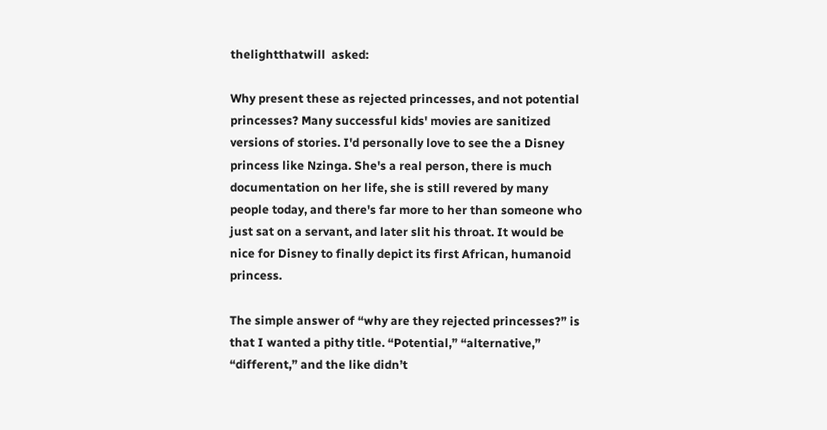thelightthatwill  asked:

Why present these as rejected princesses, and not potential princesses? Many successful kids' movies are sanitized versions of stories. I'd personally love to see the a Disney princess like Nzinga. She's a real person, there is much documentation on her life, she is still revered by many people today, and there's far more to her than someone who just sat on a servant, and later slit his throat. It would be nice for Disney to finally depict its first African, humanoid princess.

The simple answer of “why are they rejected princesses?” is that I wanted a pithy title. “Potential,” “alternative,” “different,” and the like didn’t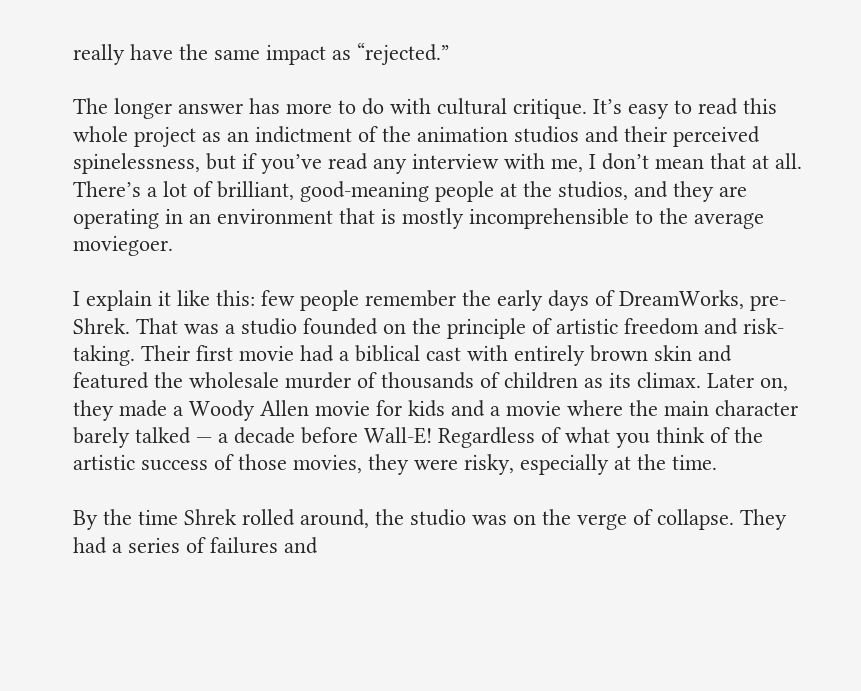really have the same impact as “rejected.”

The longer answer has more to do with cultural critique. It’s easy to read this whole project as an indictment of the animation studios and their perceived spinelessness, but if you’ve read any interview with me, I don’t mean that at all. There’s a lot of brilliant, good-meaning people at the studios, and they are operating in an environment that is mostly incomprehensible to the average moviegoer.

I explain it like this: few people remember the early days of DreamWorks, pre-Shrek. That was a studio founded on the principle of artistic freedom and risk-taking. Their first movie had a biblical cast with entirely brown skin and featured the wholesale murder of thousands of children as its climax. Later on, they made a Woody Allen movie for kids and a movie where the main character barely talked — a decade before Wall-E! Regardless of what you think of the artistic success of those movies, they were risky, especially at the time.

By the time Shrek rolled around, the studio was on the verge of collapse. They had a series of failures and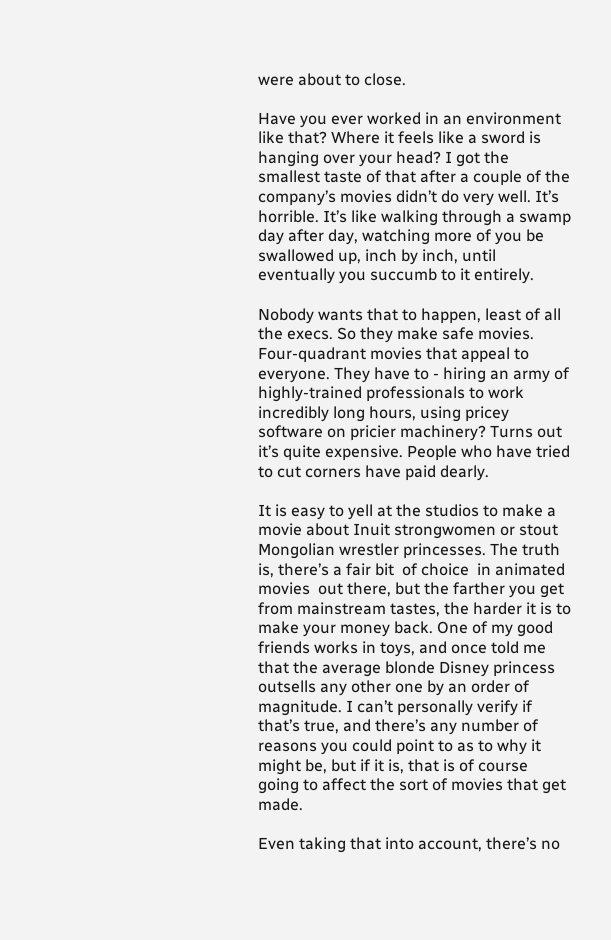were about to close.

Have you ever worked in an environment like that? Where it feels like a sword is hanging over your head? I got the smallest taste of that after a couple of the company’s movies didn’t do very well. It’s horrible. It’s like walking through a swamp day after day, watching more of you be swallowed up, inch by inch, until eventually you succumb to it entirely.

Nobody wants that to happen, least of all the execs. So they make safe movies. Four-quadrant movies that appeal to everyone. They have to - hiring an army of highly-trained professionals to work incredibly long hours, using pricey software on pricier machinery? Turns out it’s quite expensive. People who have tried to cut corners have paid dearly.

It is easy to yell at the studios to make a movie about Inuit strongwomen or stout Mongolian wrestler princesses. The truth is, there’s a fair bit  of choice  in animated movies  out there, but the farther you get from mainstream tastes, the harder it is to make your money back. One of my good friends works in toys, and once told me that the average blonde Disney princess outsells any other one by an order of magnitude. I can’t personally verify if that’s true, and there’s any number of reasons you could point to as to why it might be, but if it is, that is of course going to affect the sort of movies that get made.

Even taking that into account, there’s no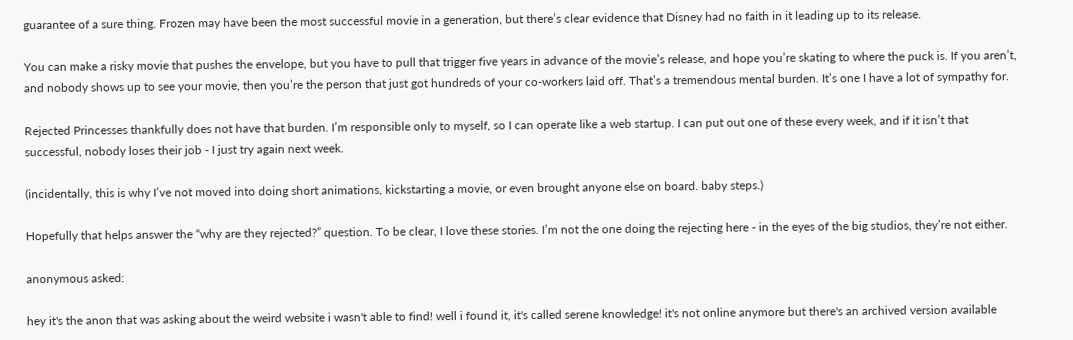guarantee of a sure thing. Frozen may have been the most successful movie in a generation, but there’s clear evidence that Disney had no faith in it leading up to its release.

You can make a risky movie that pushes the envelope, but you have to pull that trigger five years in advance of the movie’s release, and hope you’re skating to where the puck is. If you aren’t, and nobody shows up to see your movie, then you’re the person that just got hundreds of your co-workers laid off. That’s a tremendous mental burden. It’s one I have a lot of sympathy for.

Rejected Princesses thankfully does not have that burden. I’m responsible only to myself, so I can operate like a web startup. I can put out one of these every week, and if it isn’t that successful, nobody loses their job - I just try again next week.

(incidentally, this is why I’ve not moved into doing short animations, kickstarting a movie, or even brought anyone else on board. baby steps.)

Hopefully that helps answer the “why are they rejected?” question. To be clear, I love these stories. I’m not the one doing the rejecting here - in the eyes of the big studios, they’re not either.

anonymous asked:

hey it's the anon that was asking about the weird website i wasn't able to find! well i found it, it's called serene knowledge! it's not online anymore but there's an archived version available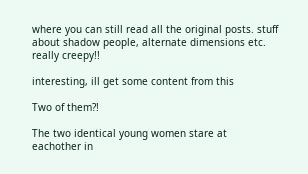where you can still read all the original posts. stuff about shadow people, alternate dimensions etc. really creepy!!

interesting, ill get some content from this

Two of them?!

The two identical young women stare at eachother in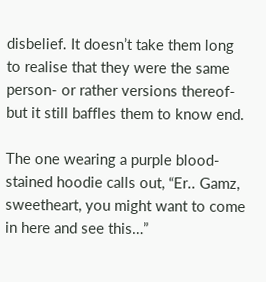disbelief. It doesn’t take them long to realise that they were the same person- or rather versions thereof- but it still baffles them to know end.

The one wearing a purple blood-stained hoodie calls out, “Er.. Gamz, sweetheart, you might want to come in here and see this…”